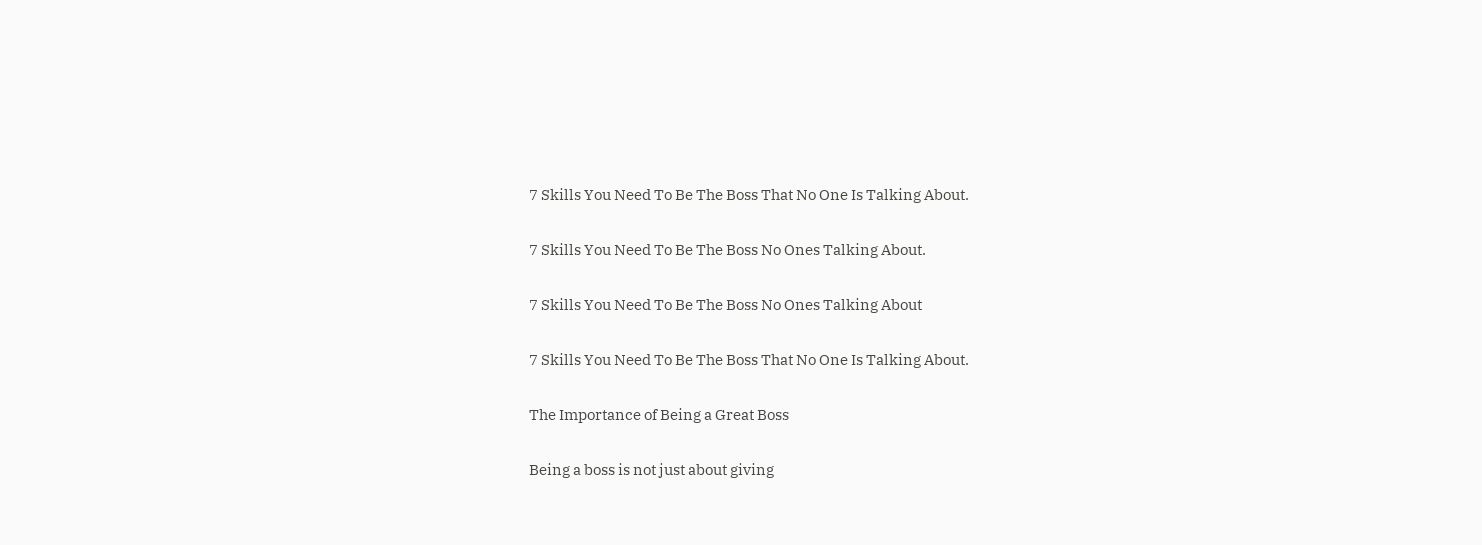7 Skills You Need To Be The Boss That No One Is Talking About.

7 Skills You Need To Be The Boss No Ones Talking About.

7 Skills You Need To Be The Boss No Ones Talking About

7 Skills You Need To Be The Boss That No One Is Talking About.

The Importance of Being a Great Boss

Being a boss is not just about giving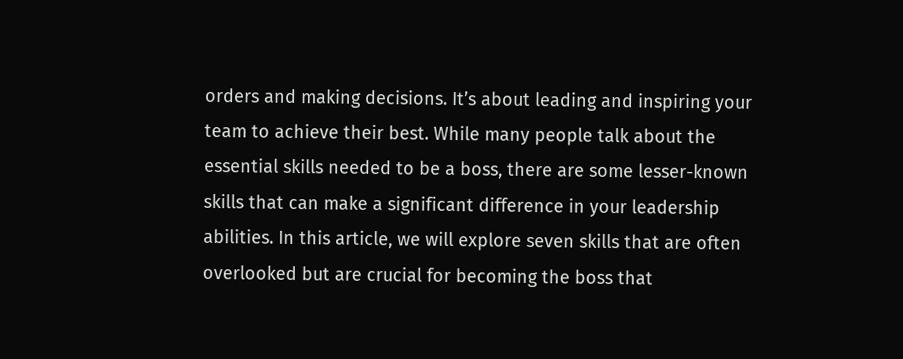orders and making decisions. It’s about leading and inspiring your team to achieve their best. While many people talk about the essential skills needed to be a boss, there are some lesser-known skills that can make a significant difference in your leadership abilities. In this article, we will explore seven skills that are often overlooked but are crucial for becoming the boss that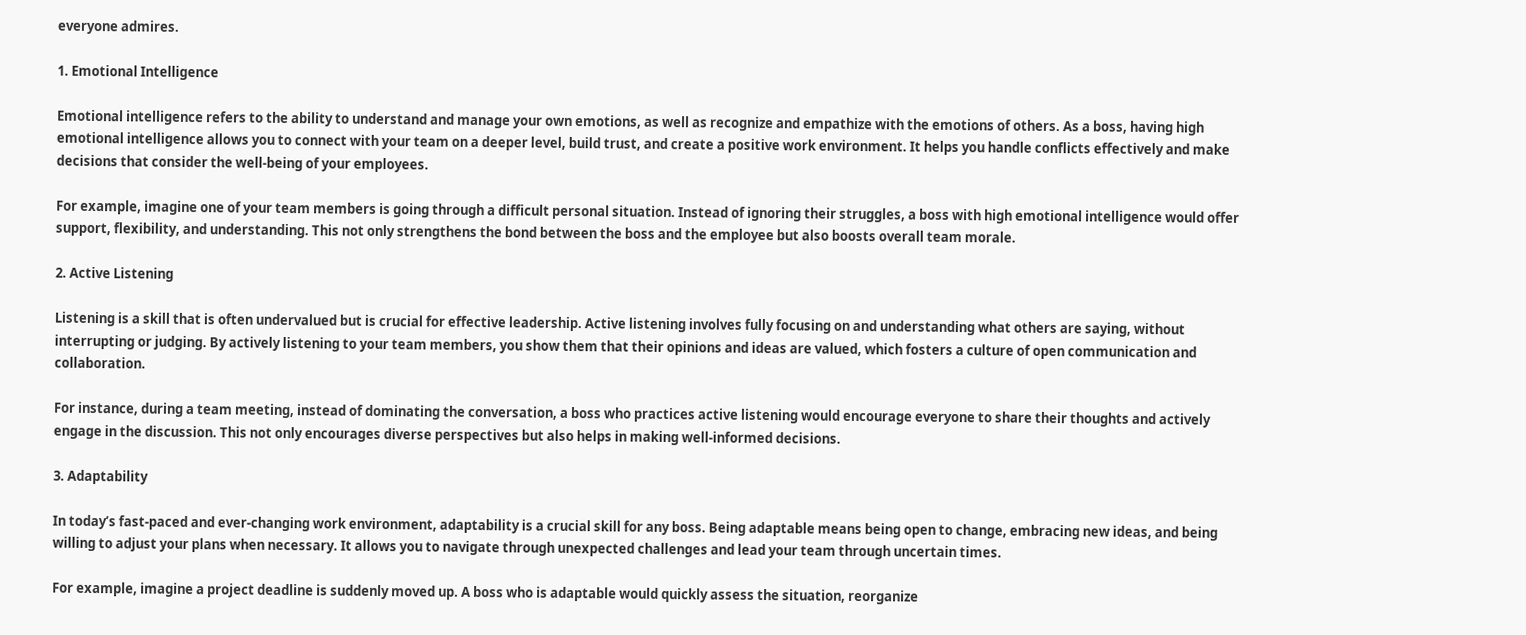everyone admires.

1. Emotional Intelligence

Emotional intelligence refers to the ability to understand and manage your own emotions, as well as recognize and empathize with the emotions of others. As a boss, having high emotional intelligence allows you to connect with your team on a deeper level, build trust, and create a positive work environment. It helps you handle conflicts effectively and make decisions that consider the well-being of your employees.

For example, imagine one of your team members is going through a difficult personal situation. Instead of ignoring their struggles, a boss with high emotional intelligence would offer support, flexibility, and understanding. This not only strengthens the bond between the boss and the employee but also boosts overall team morale.

2. Active Listening

Listening is a skill that is often undervalued but is crucial for effective leadership. Active listening involves fully focusing on and understanding what others are saying, without interrupting or judging. By actively listening to your team members, you show them that their opinions and ideas are valued, which fosters a culture of open communication and collaboration.

For instance, during a team meeting, instead of dominating the conversation, a boss who practices active listening would encourage everyone to share their thoughts and actively engage in the discussion. This not only encourages diverse perspectives but also helps in making well-informed decisions.

3. Adaptability

In today’s fast-paced and ever-changing work environment, adaptability is a crucial skill for any boss. Being adaptable means being open to change, embracing new ideas, and being willing to adjust your plans when necessary. It allows you to navigate through unexpected challenges and lead your team through uncertain times.

For example, imagine a project deadline is suddenly moved up. A boss who is adaptable would quickly assess the situation, reorganize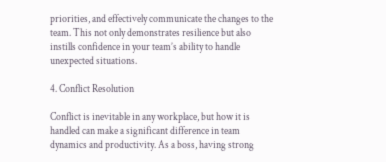priorities, and effectively communicate the changes to the team. This not only demonstrates resilience but also instills confidence in your team’s ability to handle unexpected situations.

4. Conflict Resolution

Conflict is inevitable in any workplace, but how it is handled can make a significant difference in team dynamics and productivity. As a boss, having strong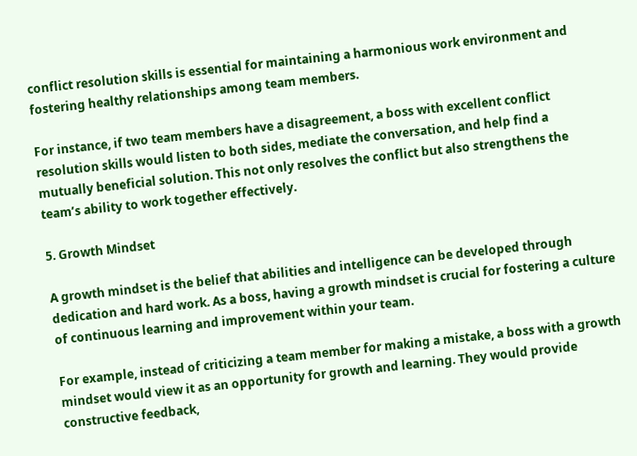conflict resolution skills is essential for maintaining a harmonious work environment and fostering healthy relationships among team members.

For instance, if two team members have a disagreement, a boss with excellent conflict resolution skills would listen to both sides, mediate the conversation, and help find a mutually beneficial solution. This not only resolves the conflict but also strengthens the team’s ability to work together effectively.

5. Growth Mindset

A growth mindset is the belief that abilities and intelligence can be developed through dedication and hard work. As a boss, having a growth mindset is crucial for fostering a culture of continuous learning and improvement within your team.

For example, instead of criticizing a team member for making a mistake, a boss with a growth mindset would view it as an opportunity for growth and learning. They would provide constructive feedback,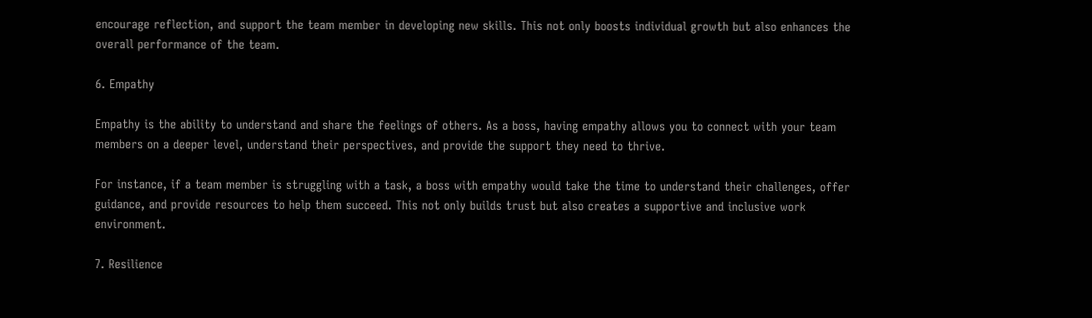encourage reflection, and support the team member in developing new skills. This not only boosts individual growth but also enhances the overall performance of the team.

6. Empathy

Empathy is the ability to understand and share the feelings of others. As a boss, having empathy allows you to connect with your team members on a deeper level, understand their perspectives, and provide the support they need to thrive.

For instance, if a team member is struggling with a task, a boss with empathy would take the time to understand their challenges, offer guidance, and provide resources to help them succeed. This not only builds trust but also creates a supportive and inclusive work environment.

7. Resilience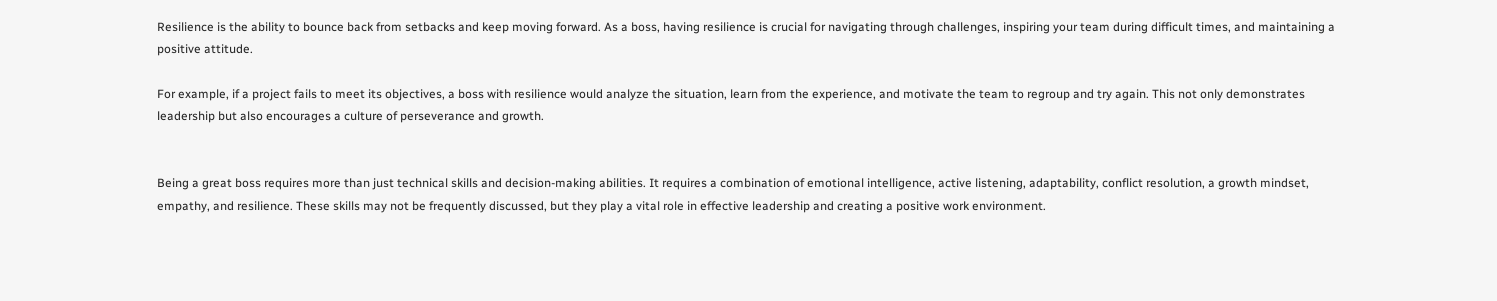Resilience is the ability to bounce back from setbacks and keep moving forward. As a boss, having resilience is crucial for navigating through challenges, inspiring your team during difficult times, and maintaining a positive attitude.

For example, if a project fails to meet its objectives, a boss with resilience would analyze the situation, learn from the experience, and motivate the team to regroup and try again. This not only demonstrates leadership but also encourages a culture of perseverance and growth.


Being a great boss requires more than just technical skills and decision-making abilities. It requires a combination of emotional intelligence, active listening, adaptability, conflict resolution, a growth mindset, empathy, and resilience. These skills may not be frequently discussed, but they play a vital role in effective leadership and creating a positive work environment.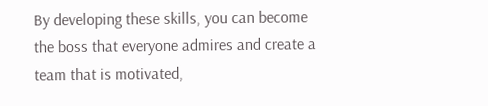By developing these skills, you can become the boss that everyone admires and create a team that is motivated,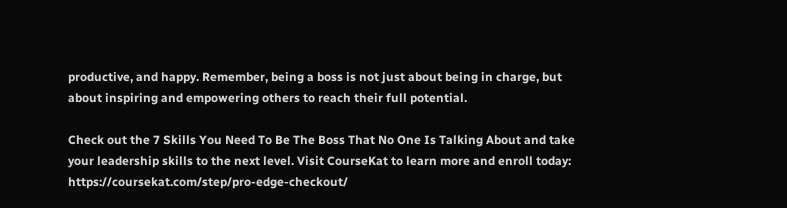productive, and happy. Remember, being a boss is not just about being in charge, but about inspiring and empowering others to reach their full potential.

Check out the 7 Skills You Need To Be The Boss That No One Is Talking About and take your leadership skills to the next level. Visit CourseKat to learn more and enroll today: https://coursekat.com/step/pro-edge-checkout/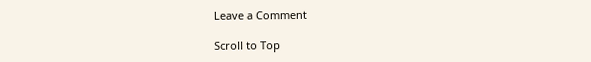Leave a Comment

Scroll to Top